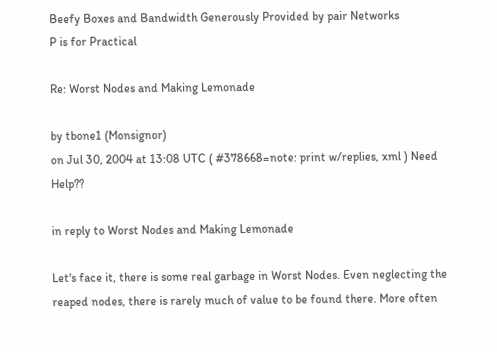Beefy Boxes and Bandwidth Generously Provided by pair Networks
P is for Practical

Re: Worst Nodes and Making Lemonade

by tbone1 (Monsignor)
on Jul 30, 2004 at 13:08 UTC ( #378668=note: print w/replies, xml ) Need Help??

in reply to Worst Nodes and Making Lemonade

Let's face it, there is some real garbage in Worst Nodes. Even neglecting the reaped nodes, there is rarely much of value to be found there. More often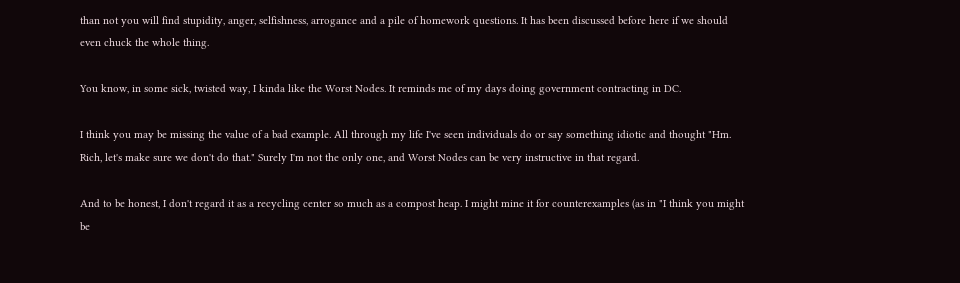than not you will find stupidity, anger, selfishness, arrogance and a pile of homework questions. It has been discussed before here if we should even chuck the whole thing.

You know, in some sick, twisted way, I kinda like the Worst Nodes. It reminds me of my days doing government contracting in DC.

I think you may be missing the value of a bad example. All through my life I've seen individuals do or say something idiotic and thought "Hm. Rich, let's make sure we don't do that." Surely I'm not the only one, and Worst Nodes can be very instructive in that regard.

And to be honest, I don't regard it as a recycling center so much as a compost heap. I might mine it for counterexamples (as in "I think you might be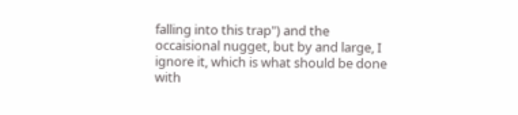falling into this trap") and the occaisional nugget, but by and large, I ignore it, which is what should be done with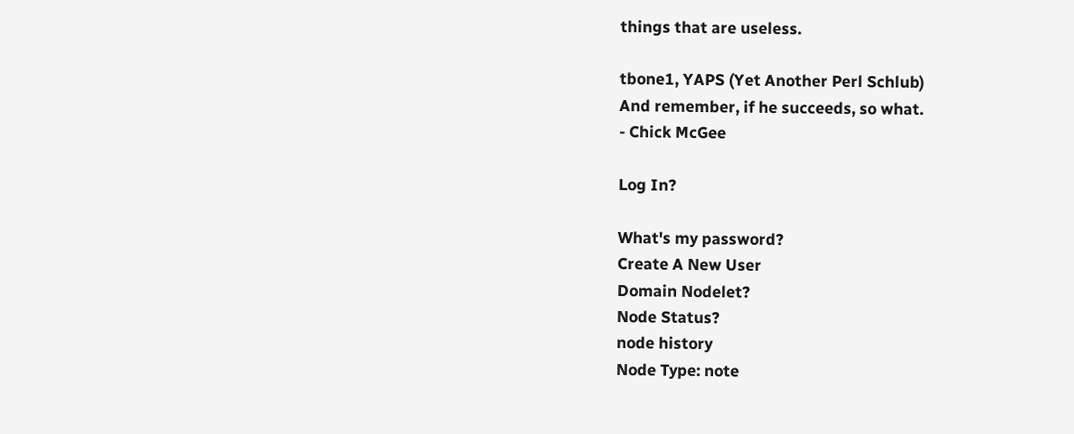things that are useless.

tbone1, YAPS (Yet Another Perl Schlub)
And remember, if he succeeds, so what.
- Chick McGee

Log In?

What's my password?
Create A New User
Domain Nodelet?
Node Status?
node history
Node Type: note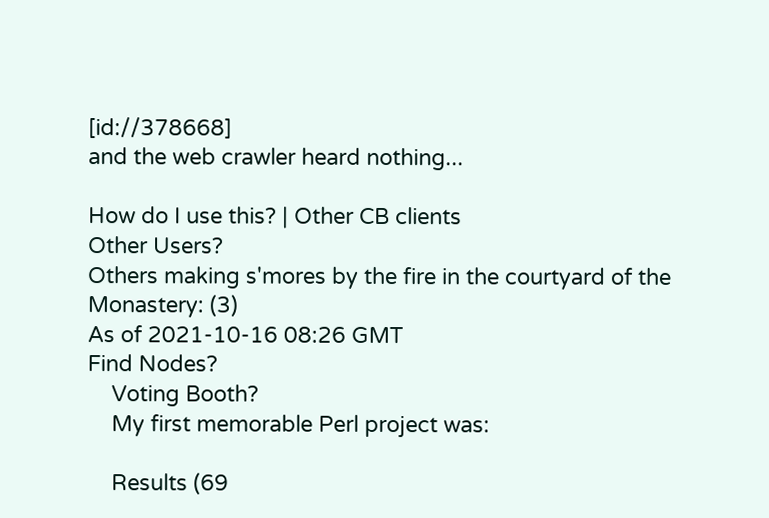[id://378668]
and the web crawler heard nothing...

How do I use this? | Other CB clients
Other Users?
Others making s'mores by the fire in the courtyard of the Monastery: (3)
As of 2021-10-16 08:26 GMT
Find Nodes?
    Voting Booth?
    My first memorable Perl project was:

    Results (69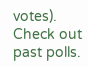votes). Check out past polls.